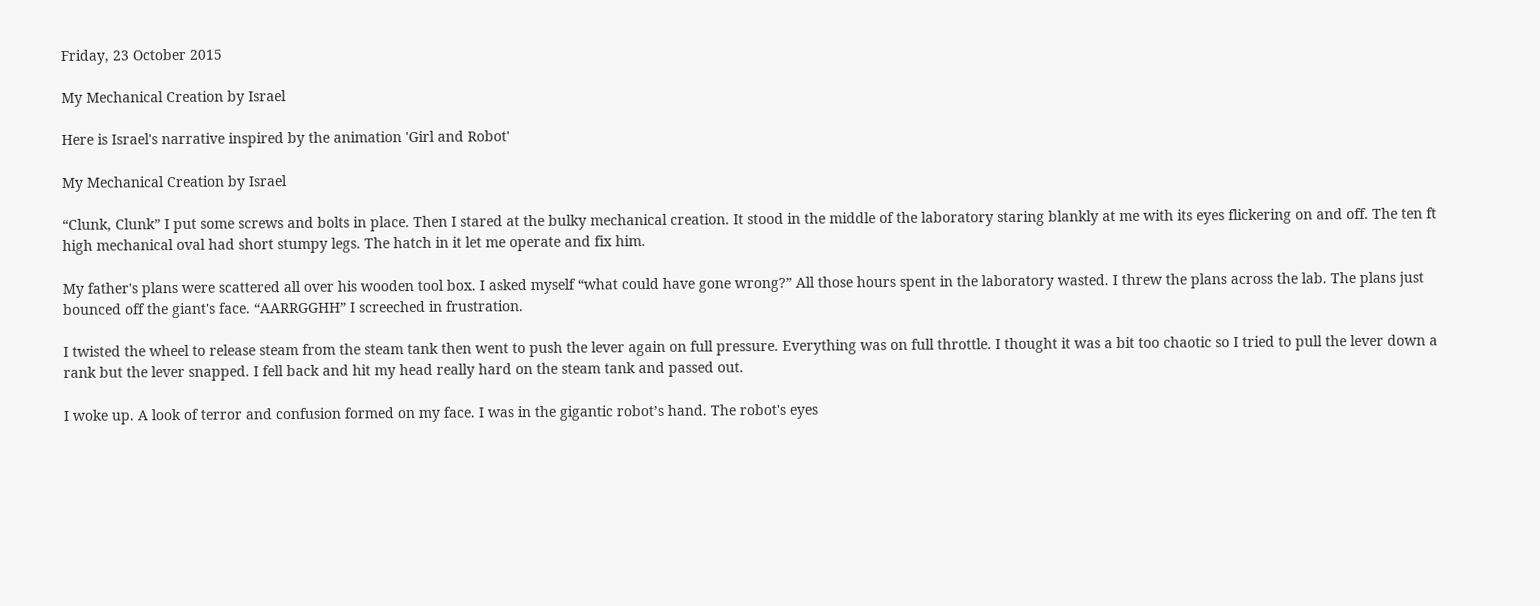Friday, 23 October 2015

My Mechanical Creation by Israel

Here is Israel's narrative inspired by the animation 'Girl and Robot'

My Mechanical Creation by Israel

“Clunk, Clunk” I put some screws and bolts in place. Then I stared at the bulky mechanical creation. It stood in the middle of the laboratory staring blankly at me with its eyes flickering on and off. The ten ft high mechanical oval had short stumpy legs. The hatch in it let me operate and fix him.

My father's plans were scattered all over his wooden tool box. I asked myself “what could have gone wrong?” All those hours spent in the laboratory wasted. I threw the plans across the lab. The plans just bounced off the giant's face. “AARRGGHH” I screeched in frustration.

I twisted the wheel to release steam from the steam tank then went to push the lever again on full pressure. Everything was on full throttle. I thought it was a bit too chaotic so I tried to pull the lever down a rank but the lever snapped. I fell back and hit my head really hard on the steam tank and passed out.

I woke up. A look of terror and confusion formed on my face. I was in the gigantic robot’s hand. The robot's eyes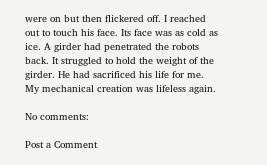were on but then flickered off. I reached out to touch his face. Its face was as cold as ice. A girder had penetrated the robots back. It struggled to hold the weight of the girder. He had sacrificed his life for me. My mechanical creation was lifeless again.

No comments:

Post a Comment